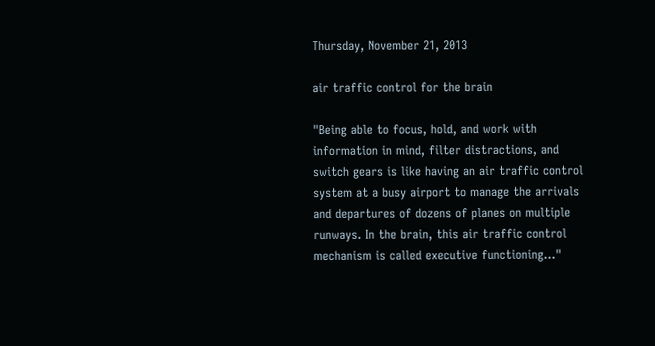Thursday, November 21, 2013

air traffic control for the brain

"Being able to focus, hold, and work with information in mind, filter distractions, and switch gears is like having an air traffic control system at a busy airport to manage the arrivals and departures of dozens of planes on multiple runways. In the brain, this air traffic control mechanism is called executive functioning..."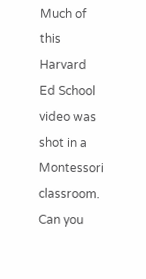Much of this Harvard Ed School video was shot in a Montessori classroom.  Can you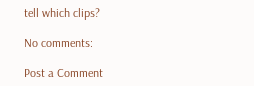tell which clips?

No comments:

Post a Comment